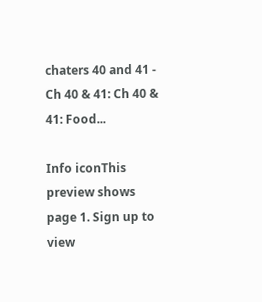chaters 40 and 41 - Ch 40 & 41: Ch 40 & 41: Food...

Info iconThis preview shows page 1. Sign up to view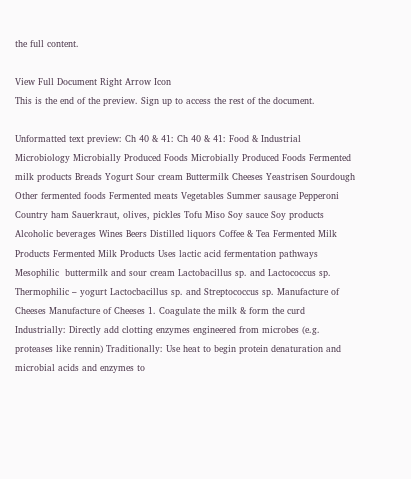the full content.

View Full Document Right Arrow Icon
This is the end of the preview. Sign up to access the rest of the document.

Unformatted text preview: Ch 40 & 41: Ch 40 & 41: Food & Industrial Microbiology Microbially Produced Foods Microbially Produced Foods Fermented milk products Breads Yogurt Sour cream Buttermilk Cheeses Yeastrisen Sourdough Other fermented foods Fermented meats Vegetables Summer sausage Pepperoni Country ham Sauerkraut, olives, pickles Tofu Miso Soy sauce Soy products Alcoholic beverages Wines Beers Distilled liquors Coffee & Tea Fermented Milk Products Fermented Milk Products Uses lactic acid fermentation pathways Mesophilic  buttermilk and sour cream Lactobacillus sp. and Lactococcus sp. Thermophilic – yogurt Lactocbacillus sp. and Streptococcus sp. Manufacture of Cheeses Manufacture of Cheeses 1. Coagulate the milk & form the curd Industrially: Directly add clotting enzymes engineered from microbes (e.g. proteases like rennin) Traditionally: Use heat to begin protein denaturation and microbial acids and enzymes to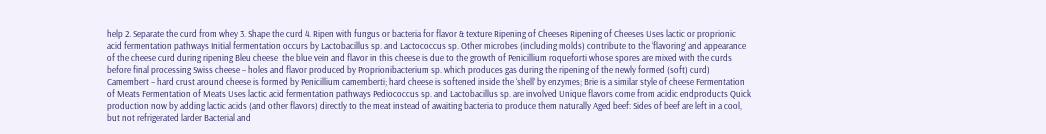help 2. Separate the curd from whey 3. Shape the curd 4. Ripen with fungus or bacteria for flavor & texture Ripening of Cheeses Ripening of Cheeses Uses lactic or proprionic acid fermentation pathways Initial fermentation occurs by Lactobacillus sp. and Lactococcus sp. Other microbes (including molds) contribute to the ‘flavoring’ and appearance of the cheese curd during ripening Bleu cheese  the blue vein and flavor in this cheese is due to the growth of Penicillium roqueforti whose spores are mixed with the curds before final processing Swiss cheese – holes and flavor produced by Proprionibacterium sp. which produces gas during the ripening of the newly formed (soft) curd) Camembert – hard crust around cheese is formed by Penicillium camemberti; hard cheese is softened inside the ‘shell’ by enzymes; Brie is a similar style of cheese Fermentation of Meats Fermentation of Meats Uses lactic acid fermentation pathways Pediococcus sp. and Lactobacillus sp. are involved Unique flavors come from acidic endproducts Quick production now by adding lactic acids (and other flavors) directly to the meat instead of awaiting bacteria to produce them naturally Aged beef: Sides of beef are left in a cool, but not refrigerated larder Bacterial and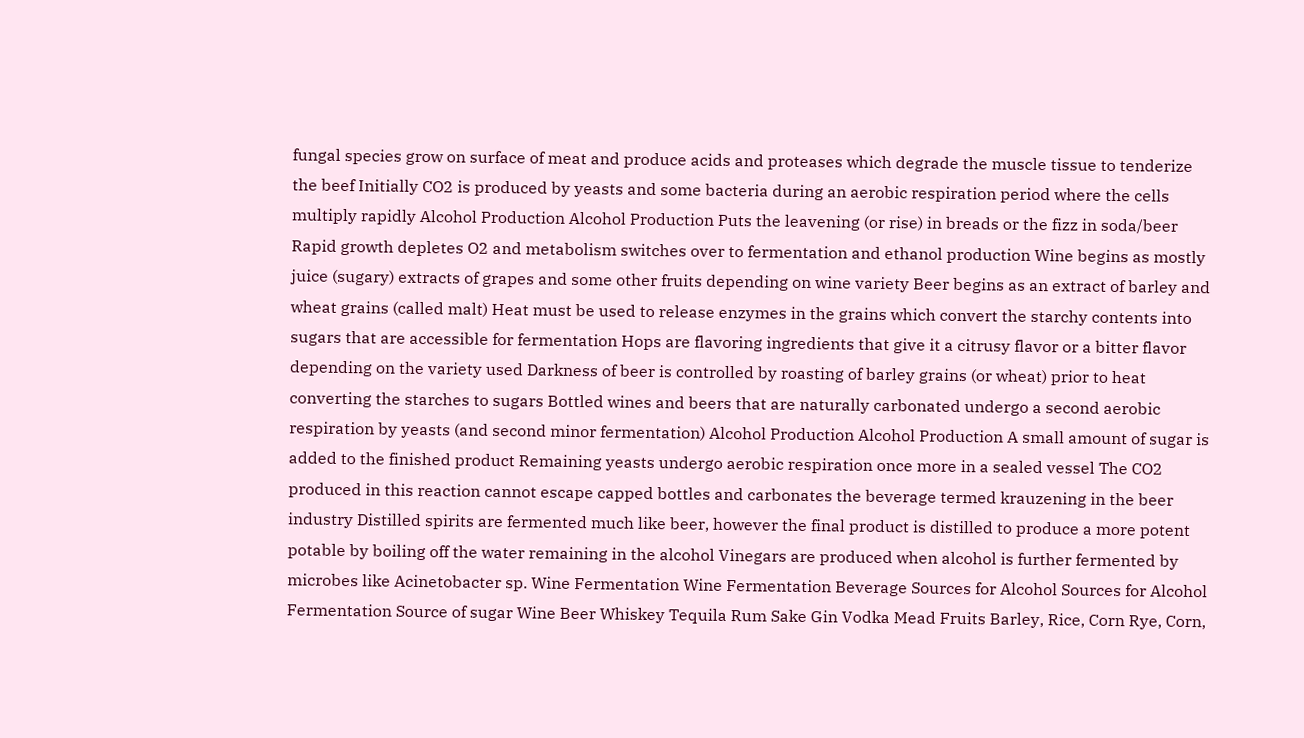fungal species grow on surface of meat and produce acids and proteases which degrade the muscle tissue to tenderize the beef Initially CO2 is produced by yeasts and some bacteria during an aerobic respiration period where the cells multiply rapidly Alcohol Production Alcohol Production Puts the leavening (or rise) in breads or the fizz in soda/beer Rapid growth depletes O2 and metabolism switches over to fermentation and ethanol production Wine begins as mostly juice (sugary) extracts of grapes and some other fruits depending on wine variety Beer begins as an extract of barley and wheat grains (called malt) Heat must be used to release enzymes in the grains which convert the starchy contents into sugars that are accessible for fermentation Hops are flavoring ingredients that give it a citrusy flavor or a bitter flavor depending on the variety used Darkness of beer is controlled by roasting of barley grains (or wheat) prior to heat converting the starches to sugars Bottled wines and beers that are naturally carbonated undergo a second aerobic respiration by yeasts (and second minor fermentation) Alcohol Production Alcohol Production A small amount of sugar is added to the finished product Remaining yeasts undergo aerobic respiration once more in a sealed vessel The CO2 produced in this reaction cannot escape capped bottles and carbonates the beverage termed krauzening in the beer industry Distilled spirits are fermented much like beer, however the final product is distilled to produce a more potent potable by boiling off the water remaining in the alcohol Vinegars are produced when alcohol is further fermented by microbes like Acinetobacter sp. Wine Fermentation Wine Fermentation Beverage Sources for Alcohol Sources for Alcohol Fermentation Source of sugar Wine Beer Whiskey Tequila Rum Sake Gin Vodka Mead Fruits Barley, Rice, Corn Rye, Corn,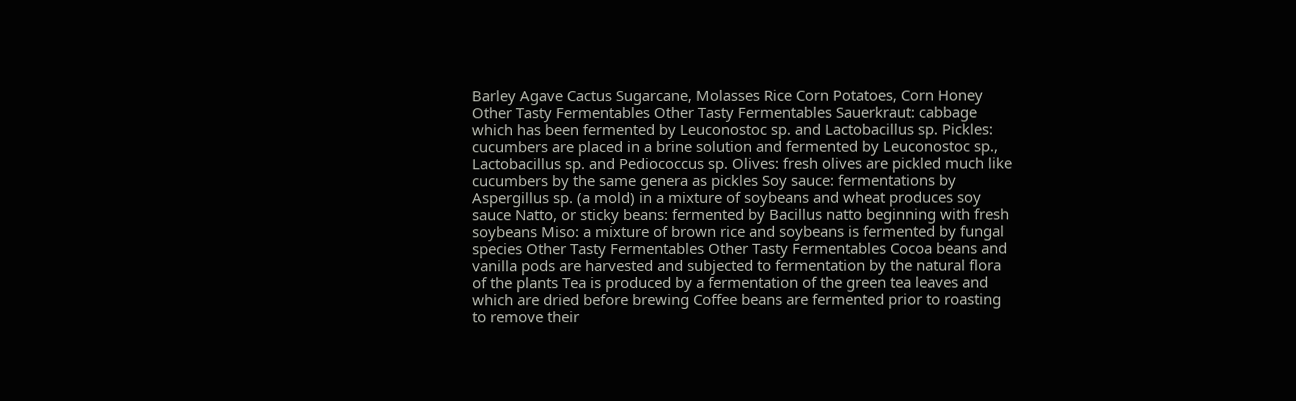Barley Agave Cactus Sugarcane, Molasses Rice Corn Potatoes, Corn Honey Other Tasty Fermentables Other Tasty Fermentables Sauerkraut: cabbage which has been fermented by Leuconostoc sp. and Lactobacillus sp. Pickles: cucumbers are placed in a brine solution and fermented by Leuconostoc sp., Lactobacillus sp. and Pediococcus sp. Olives: fresh olives are pickled much like cucumbers by the same genera as pickles Soy sauce: fermentations by Aspergillus sp. (a mold) in a mixture of soybeans and wheat produces soy sauce Natto, or sticky beans: fermented by Bacillus natto beginning with fresh soybeans Miso: a mixture of brown rice and soybeans is fermented by fungal species Other Tasty Fermentables Other Tasty Fermentables Cocoa beans and vanilla pods are harvested and subjected to fermentation by the natural flora of the plants Tea is produced by a fermentation of the green tea leaves and which are dried before brewing Coffee beans are fermented prior to roasting to remove their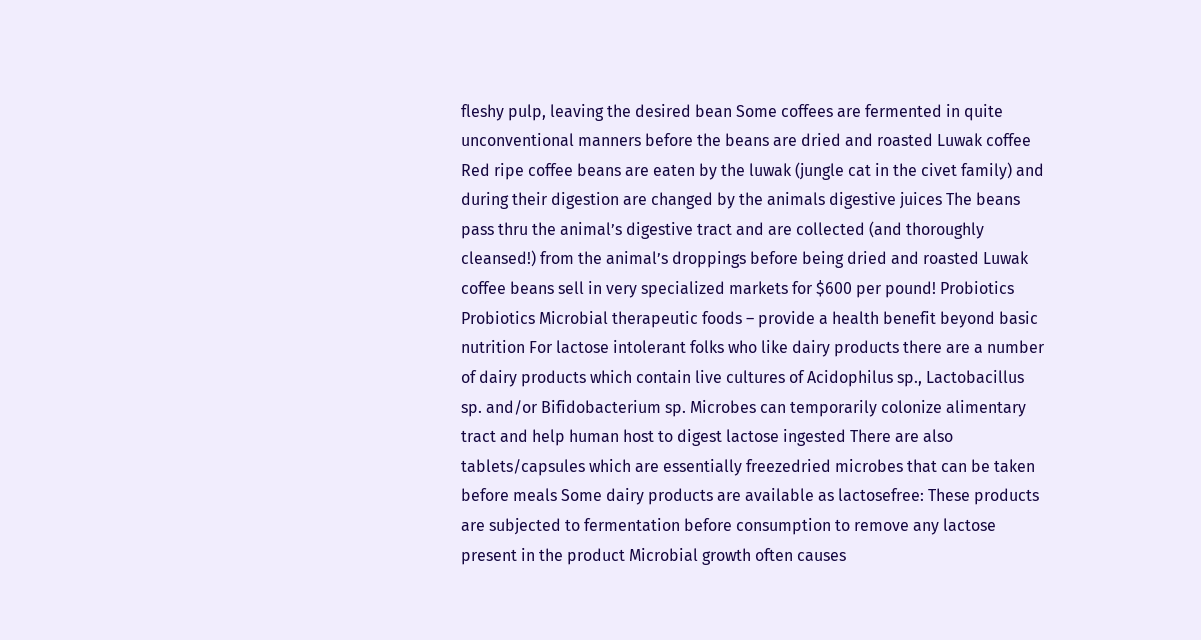fleshy pulp, leaving the desired bean Some coffees are fermented in quite unconventional manners before the beans are dried and roasted Luwak coffee Red ripe coffee beans are eaten by the luwak (jungle cat in the civet family) and during their digestion are changed by the animals digestive juices The beans pass thru the animal’s digestive tract and are collected (and thoroughly cleansed!) from the animal’s droppings before being dried and roasted Luwak coffee beans sell in very specialized markets for $600 per pound! Probiotics Probiotics Microbial therapeutic foods – provide a health benefit beyond basic nutrition For lactose intolerant folks who like dairy products there are a number of dairy products which contain live cultures of Acidophilus sp., Lactobacillus sp. and/or Bifidobacterium sp. Microbes can temporarily colonize alimentary tract and help human host to digest lactose ingested There are also tablets/capsules which are essentially freezedried microbes that can be taken before meals Some dairy products are available as lactosefree: These products are subjected to fermentation before consumption to remove any lactose present in the product Microbial growth often causes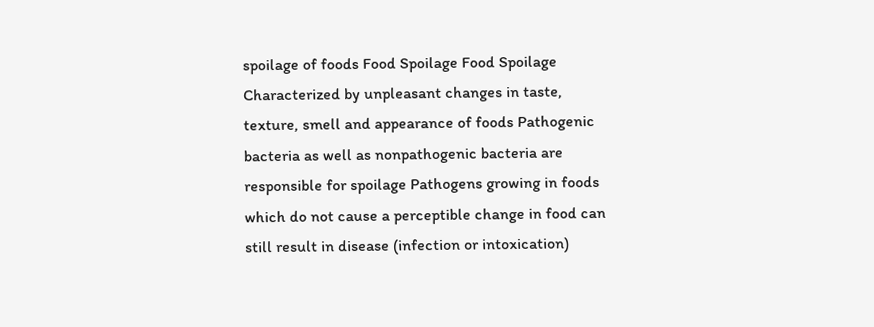spoilage of foods Food Spoilage Food Spoilage Characterized by unpleasant changes in taste, texture, smell and appearance of foods Pathogenic bacteria as well as nonpathogenic bacteria are responsible for spoilage Pathogens growing in foods which do not cause a perceptible change in food can still result in disease (infection or intoxication)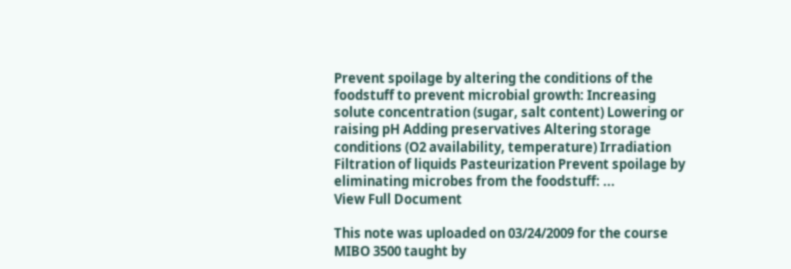Prevent spoilage by altering the conditions of the foodstuff to prevent microbial growth: Increasing solute concentration (sugar, salt content) Lowering or raising pH Adding preservatives Altering storage conditions (O2 availability, temperature) Irradiation Filtration of liquids Pasteurization Prevent spoilage by eliminating microbes from the foodstuff: ...
View Full Document

This note was uploaded on 03/24/2009 for the course MIBO 3500 taught by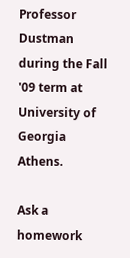Professor Dustman during the Fall '09 term at University of Georgia Athens.

Ask a homework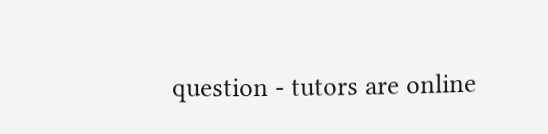question - tutors are online